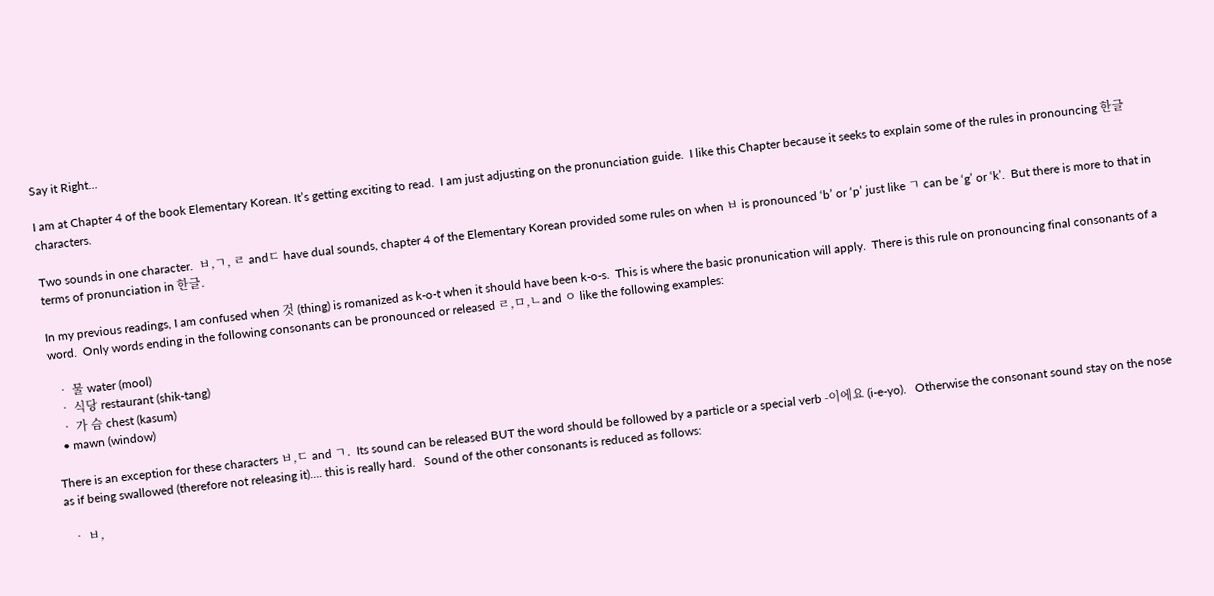Say it Right…

I am at Chapter 4 of the book Elementary Korean. It’s getting exciting to read.  I am just adjusting on the pronunciation guide.  I like this Chapter because it seeks to explain some of the rules in pronouncing 한글characters.

Two sounds in one character.  ㅂ,ㄱ, ㄹ andㄷ have dual sounds, chapter 4 of the Elementary Korean provided some rules on when ㅂ is pronounced ‘b’ or ‘p’ just like ㄱ can be ‘g’ or ‘k’.  But there is more to that in terms of pronunciation in 한글.

In my previous readings, I am confused when 것 (thing) is romanized as k-o-t when it should have been k-o-s.  This is where the basic pronunication will apply.  There is this rule on pronouncing final consonants of a word.  Only words ending in the following consonants can be pronounced or released ㄹ,ㅁ,ㄴand ㅇ like the following examples:

  • 물 water (mool)
  • 식당 restaurant (shik-tang)
  • 가 슴 chest (kasum)
  • mawn (window)

There is an exception for these characters ㅂ,ㄷ and ㄱ.  Its sound can be released BUT the word should be followed by a particle or a special verb -이에요 (i-e-yo).   Otherwise the consonant sound stay on the nose as if being swallowed (therefore not releasing it)…. this is really hard.   Sound of the other consonants is reduced as follows:

  • ㅂ,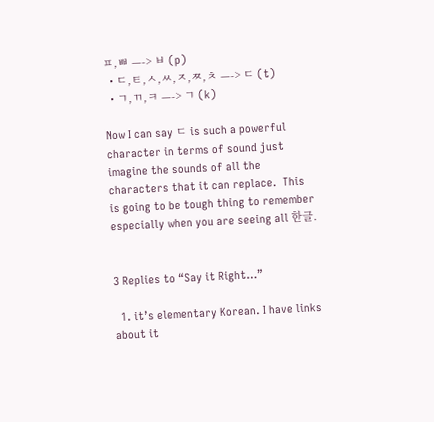ㅍ,ㅃ —-> ㅂ (p)
  • ㄷ,ㅌ,ㅅ,ㅆ,ㅈ,ㅉ,ㅊ —-> ㄷ (t)
  • ㄱ,ㄲ,ㅋ —-> ㄱ (k)

Now I can say ㄷ is such a powerful character in terms of sound just imagine the sounds of all the characters that it can replace.  This is going to be tough thing to remember especially when you are seeing all 한글.


3 Replies to “Say it Right…”

  1. it’s elementary Korean. I have links about it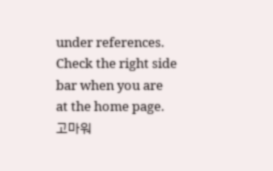under references. Check the right side bar when you are at the home page. 고마워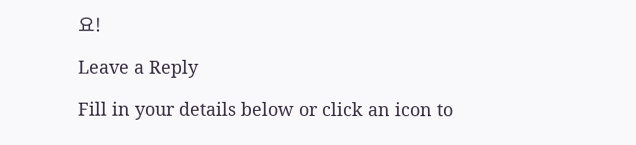요!

Leave a Reply

Fill in your details below or click an icon to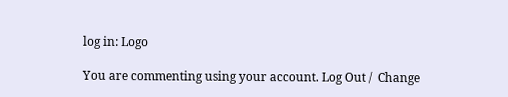log in: Logo

You are commenting using your account. Log Out /  Change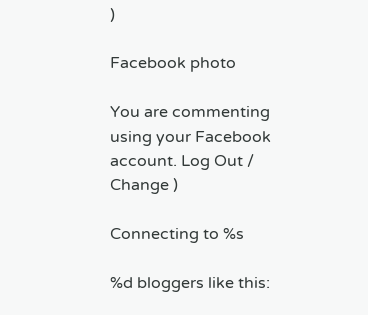)

Facebook photo

You are commenting using your Facebook account. Log Out /  Change )

Connecting to %s

%d bloggers like this: